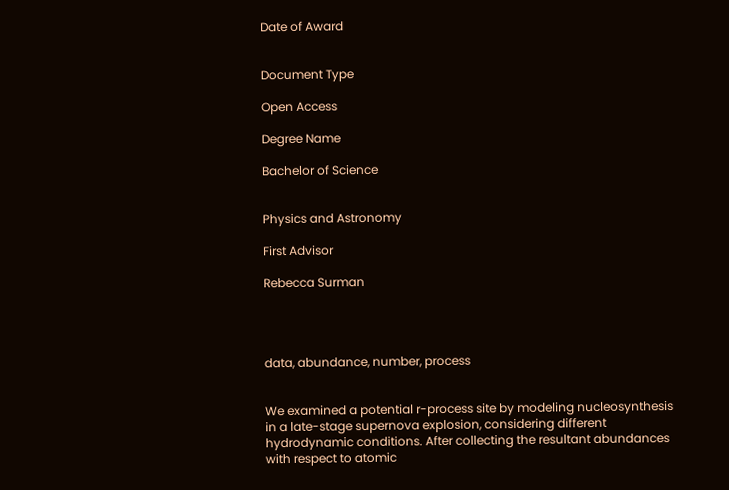Date of Award


Document Type

Open Access

Degree Name

Bachelor of Science


Physics and Astronomy

First Advisor

Rebecca Surman




data, abundance, number, process


We examined a potential r-process site by modeling nucleosynthesis in a late-stage supernova explosion, considering different hydrodynamic conditions. After collecting the resultant abundances with respect to atomic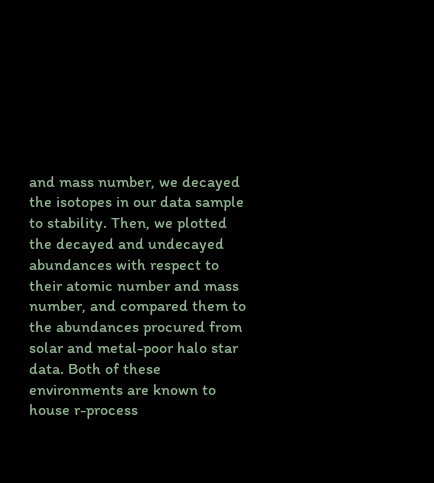and mass number, we decayed the isotopes in our data sample to stability. Then, we plotted the decayed and undecayed abundances with respect to their atomic number and mass number, and compared them to the abundances procured from solar and metal-poor halo star data. Both of these environments are known to house r-process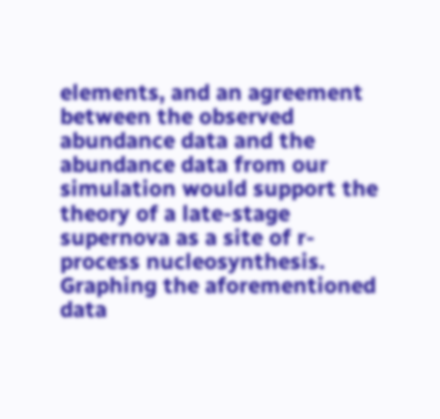elements, and an agreement between the observed abundance data and the abundance data from our simulation would support the theory of a late-stage supernova as a site of r-process nucleosynthesis. Graphing the aforementioned data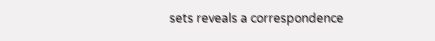sets reveals a correspondence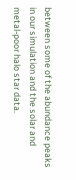between some of the abundance peaks in our simulation and the solar and metal-poor halo star data.